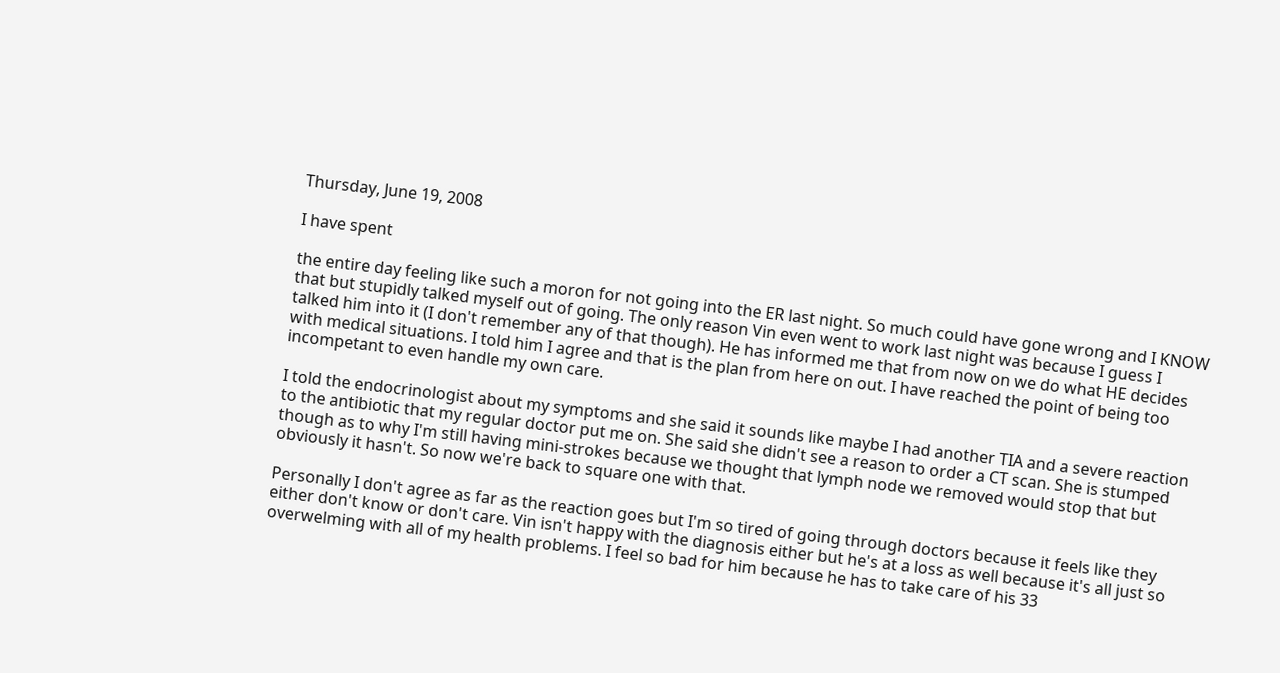Thursday, June 19, 2008

I have spent

the entire day feeling like such a moron for not going into the ER last night. So much could have gone wrong and I KNOW that but stupidly talked myself out of going. The only reason Vin even went to work last night was because I guess I talked him into it (I don't remember any of that though). He has informed me that from now on we do what HE decides with medical situations. I told him I agree and that is the plan from here on out. I have reached the point of being too incompetant to even handle my own care.

I told the endocrinologist about my symptoms and she said it sounds like maybe I had another TIA and a severe reaction to the antibiotic that my regular doctor put me on. She said she didn't see a reason to order a CT scan. She is stumped though as to why I'm still having mini-strokes because we thought that lymph node we removed would stop that but obviously it hasn't. So now we're back to square one with that.

Personally I don't agree as far as the reaction goes but I'm so tired of going through doctors because it feels like they either don't know or don't care. Vin isn't happy with the diagnosis either but he's at a loss as well because it's all just so overwelming with all of my health problems. I feel so bad for him because he has to take care of his 33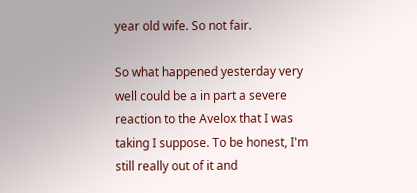year old wife. So not fair.

So what happened yesterday very well could be a in part a severe reaction to the Avelox that I was taking I suppose. To be honest, I'm still really out of it and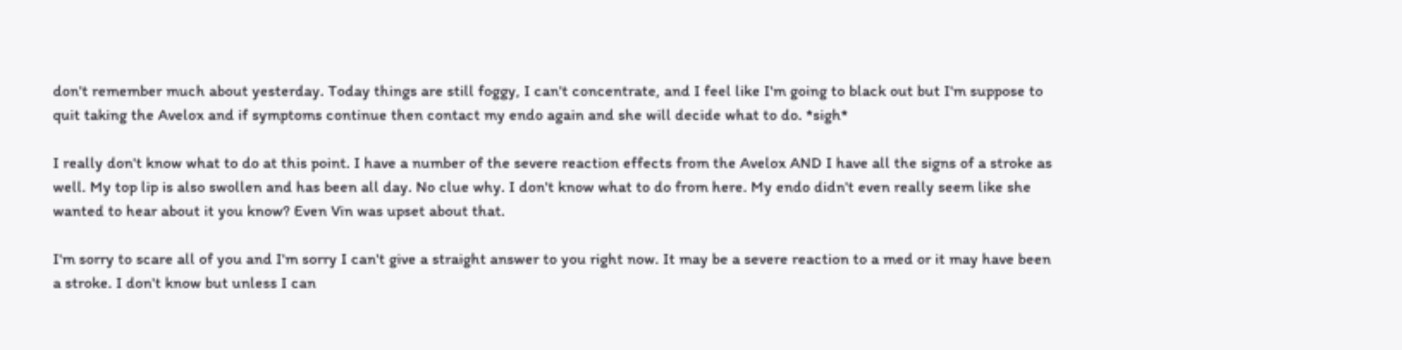don't remember much about yesterday. Today things are still foggy, I can't concentrate, and I feel like I'm going to black out but I'm suppose to quit taking the Avelox and if symptoms continue then contact my endo again and she will decide what to do. *sigh*

I really don't know what to do at this point. I have a number of the severe reaction effects from the Avelox AND I have all the signs of a stroke as well. My top lip is also swollen and has been all day. No clue why. I don't know what to do from here. My endo didn't even really seem like she wanted to hear about it you know? Even Vin was upset about that.

I'm sorry to scare all of you and I'm sorry I can't give a straight answer to you right now. It may be a severe reaction to a med or it may have been a stroke. I don't know but unless I can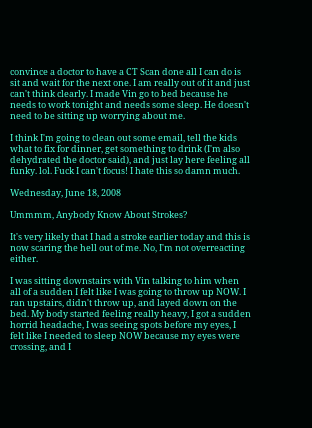convince a doctor to have a CT Scan done all I can do is sit and wait for the next one. I am really out of it and just can't think clearly. I made Vin go to bed because he needs to work tonight and needs some sleep. He doesn't need to be sitting up worrying about me.

I think I'm going to clean out some email, tell the kids what to fix for dinner, get something to drink (I'm also dehydrated the doctor said), and just lay here feeling all funky. lol. Fuck I can't focus! I hate this so damn much.

Wednesday, June 18, 2008

Ummmm, Anybody Know About Strokes?

It's very likely that I had a stroke earlier today and this is now scaring the hell out of me. No, I'm not overreacting either.

I was sitting downstairs with Vin talking to him when all of a sudden I felt like I was going to throw up NOW. I ran upstairs, didn't throw up, and layed down on the bed. My body started feeling really heavy, I got a sudden horrid headache, I was seeing spots before my eyes, I felt like I needed to sleep NOW because my eyes were crossing, and I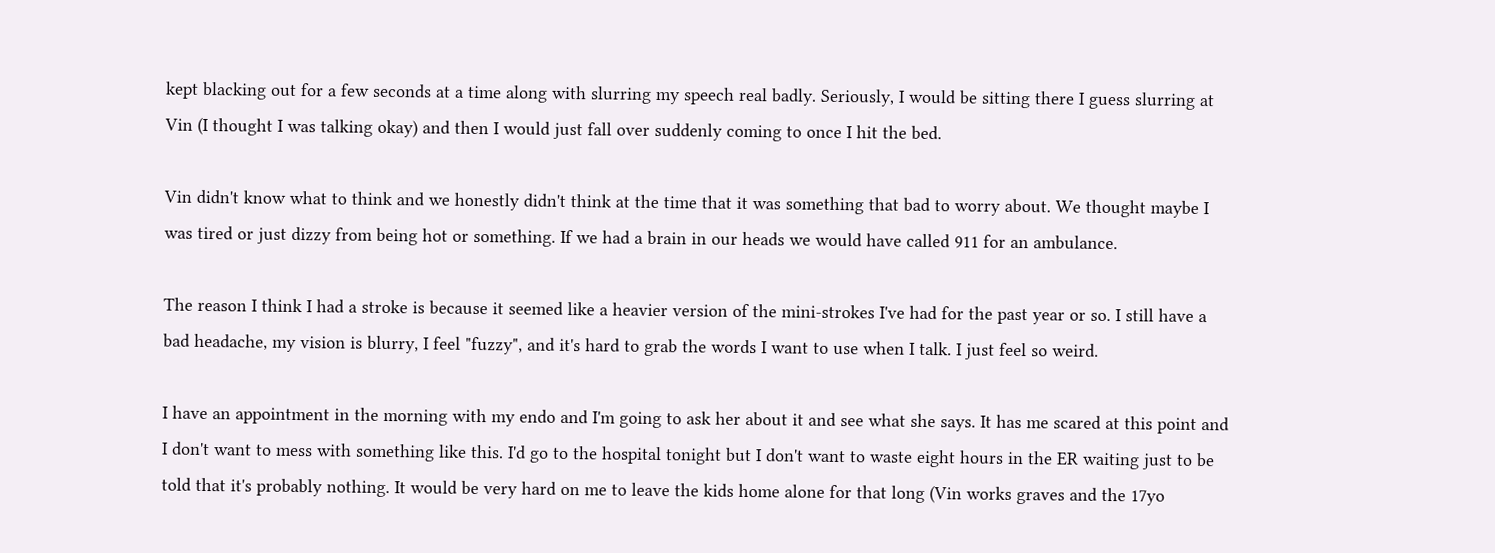kept blacking out for a few seconds at a time along with slurring my speech real badly. Seriously, I would be sitting there I guess slurring at Vin (I thought I was talking okay) and then I would just fall over suddenly coming to once I hit the bed.

Vin didn't know what to think and we honestly didn't think at the time that it was something that bad to worry about. We thought maybe I was tired or just dizzy from being hot or something. If we had a brain in our heads we would have called 911 for an ambulance.

The reason I think I had a stroke is because it seemed like a heavier version of the mini-strokes I've had for the past year or so. I still have a bad headache, my vision is blurry, I feel "fuzzy", and it's hard to grab the words I want to use when I talk. I just feel so weird.

I have an appointment in the morning with my endo and I'm going to ask her about it and see what she says. It has me scared at this point and I don't want to mess with something like this. I'd go to the hospital tonight but I don't want to waste eight hours in the ER waiting just to be told that it's probably nothing. It would be very hard on me to leave the kids home alone for that long (Vin works graves and the 17yo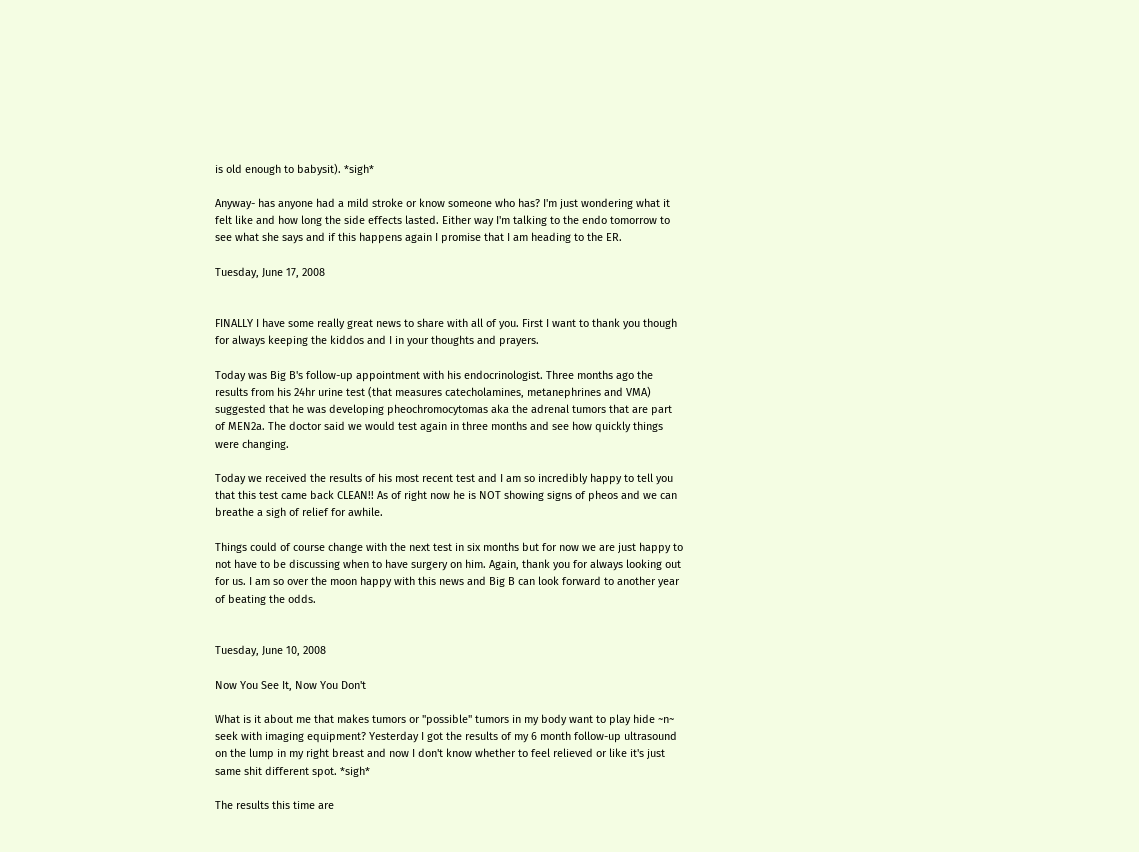is old enough to babysit). *sigh*

Anyway- has anyone had a mild stroke or know someone who has? I'm just wondering what it felt like and how long the side effects lasted. Either way I'm talking to the endo tomorrow to see what she says and if this happens again I promise that I am heading to the ER.

Tuesday, June 17, 2008


FINALLY I have some really great news to share with all of you. First I want to thank you though for always keeping the kiddos and I in your thoughts and prayers.

Today was Big B's follow-up appointment with his endocrinologist. Three months ago the results from his 24hr urine test (that measures catecholamines, metanephrines and VMA) suggested that he was developing pheochromocytomas aka the adrenal tumors that are part of MEN2a. The doctor said we would test again in three months and see how quickly things were changing.

Today we received the results of his most recent test and I am so incredibly happy to tell you that this test came back CLEAN!! As of right now he is NOT showing signs of pheos and we can breathe a sigh of relief for awhile.

Things could of course change with the next test in six months but for now we are just happy to not have to be discussing when to have surgery on him. Again, thank you for always looking out for us. I am so over the moon happy with this news and Big B can look forward to another year of beating the odds.


Tuesday, June 10, 2008

Now You See It, Now You Don't

What is it about me that makes tumors or "possible" tumors in my body want to play hide ~n~ seek with imaging equipment? Yesterday I got the results of my 6 month follow-up ultrasound on the lump in my right breast and now I don't know whether to feel relieved or like it's just same shit different spot. *sigh*

The results this time are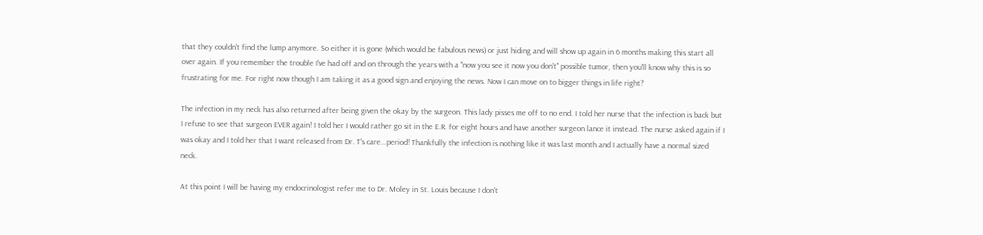that they couldn't find the lump anymore. So either it is gone (which would be fabulous news) or just hiding and will show up again in 6 months making this start all over again. If you remember the trouble I've had off and on through the years with a "now you see it now you don't" possible tumor, then you'll know why this is so frustrating for me. For right now though I am taking it as a good sign and enjoying the news. Now I can move on to bigger things in life right?

The infection in my neck has also returned after being given the okay by the surgeon. This lady pisses me off to no end. I told her nurse that the infection is back but I refuse to see that surgeon EVER again! I told her I would rather go sit in the E.R. for eight hours and have another surgeon lance it instead. The nurse asked again if I was okay and I told her that I want released from Dr. T's care...period! Thankfully the infection is nothing like it was last month and I actually have a normal sized neck.

At this point I will be having my endocrinologist refer me to Dr. Moley in St. Louis because I don't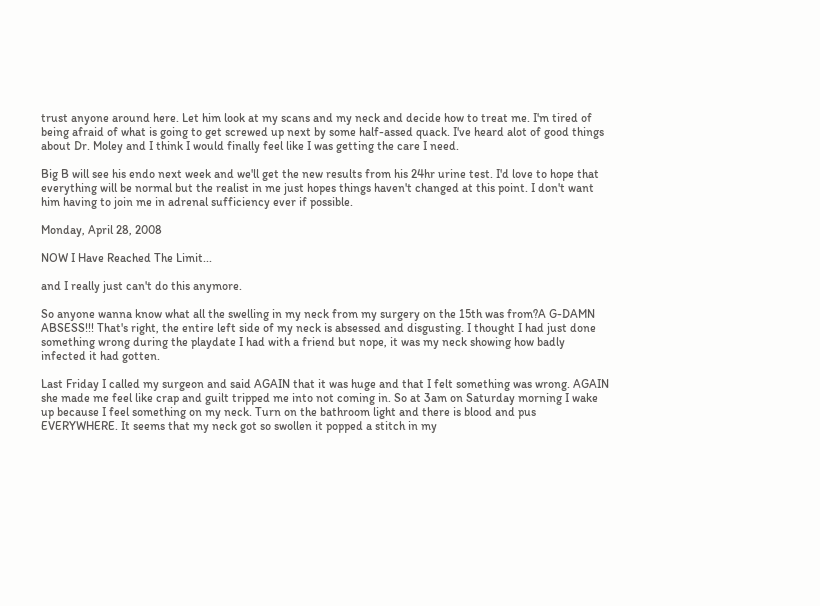trust anyone around here. Let him look at my scans and my neck and decide how to treat me. I'm tired of being afraid of what is going to get screwed up next by some half-assed quack. I've heard alot of good things about Dr. Moley and I think I would finally feel like I was getting the care I need.

Big B will see his endo next week and we'll get the new results from his 24hr urine test. I'd love to hope that everything will be normal but the realist in me just hopes things haven't changed at this point. I don't want him having to join me in adrenal sufficiency ever if possible.

Monday, April 28, 2008

NOW I Have Reached The Limit...

and I really just can't do this anymore.

So anyone wanna know what all the swelling in my neck from my surgery on the 15th was from?A G-DAMN ABSESS!!! That's right, the entire left side of my neck is absessed and disgusting. I thought I had just done something wrong during the playdate I had with a friend but nope, it was my neck showing how badly infected it had gotten.

Last Friday I called my surgeon and said AGAIN that it was huge and that I felt something was wrong. AGAIN she made me feel like crap and guilt tripped me into not coming in. So at 3am on Saturday morning I wake up because I feel something on my neck. Turn on the bathroom light and there is blood and pus EVERYWHERE. It seems that my neck got so swollen it popped a stitch in my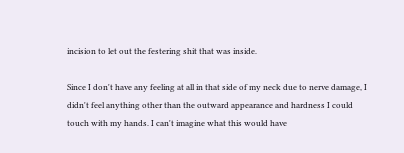incision to let out the festering shit that was inside.

Since I don't have any feeling at all in that side of my neck due to nerve damage, I didn't feel anything other than the outward appearance and hardness I could touch with my hands. I can't imagine what this would have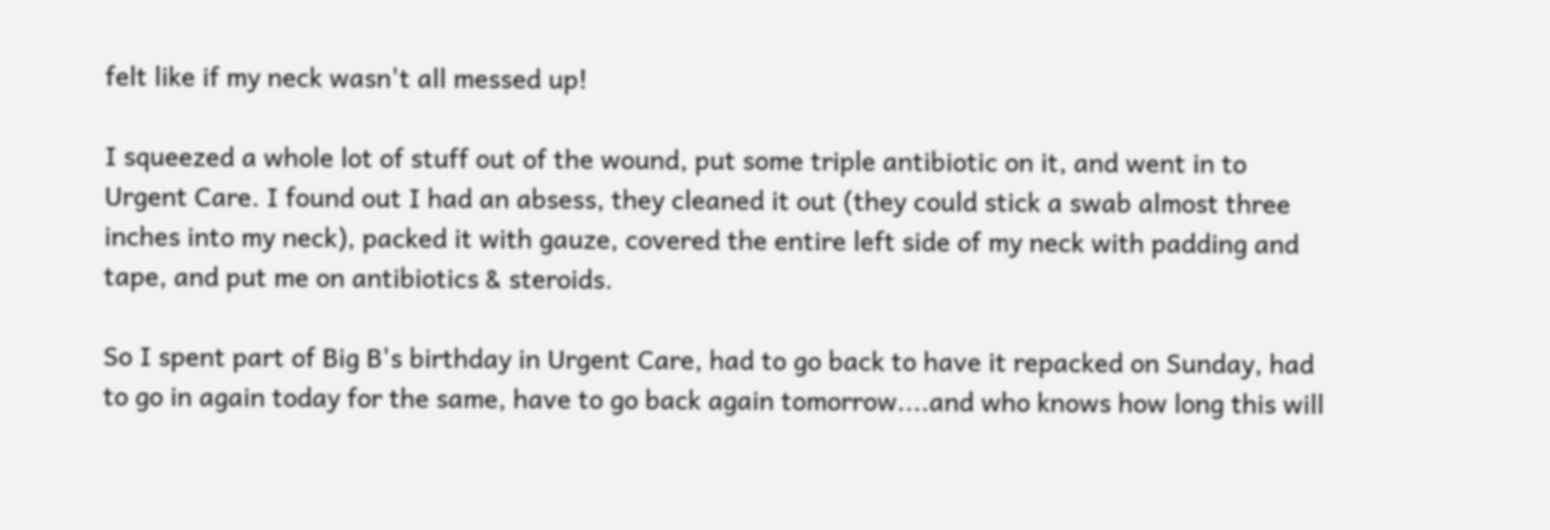felt like if my neck wasn't all messed up!

I squeezed a whole lot of stuff out of the wound, put some triple antibiotic on it, and went in to Urgent Care. I found out I had an absess, they cleaned it out (they could stick a swab almost three inches into my neck), packed it with gauze, covered the entire left side of my neck with padding and tape, and put me on antibiotics & steroids.

So I spent part of Big B's birthday in Urgent Care, had to go back to have it repacked on Sunday, had to go in again today for the same, have to go back again tomorrow....and who knows how long this will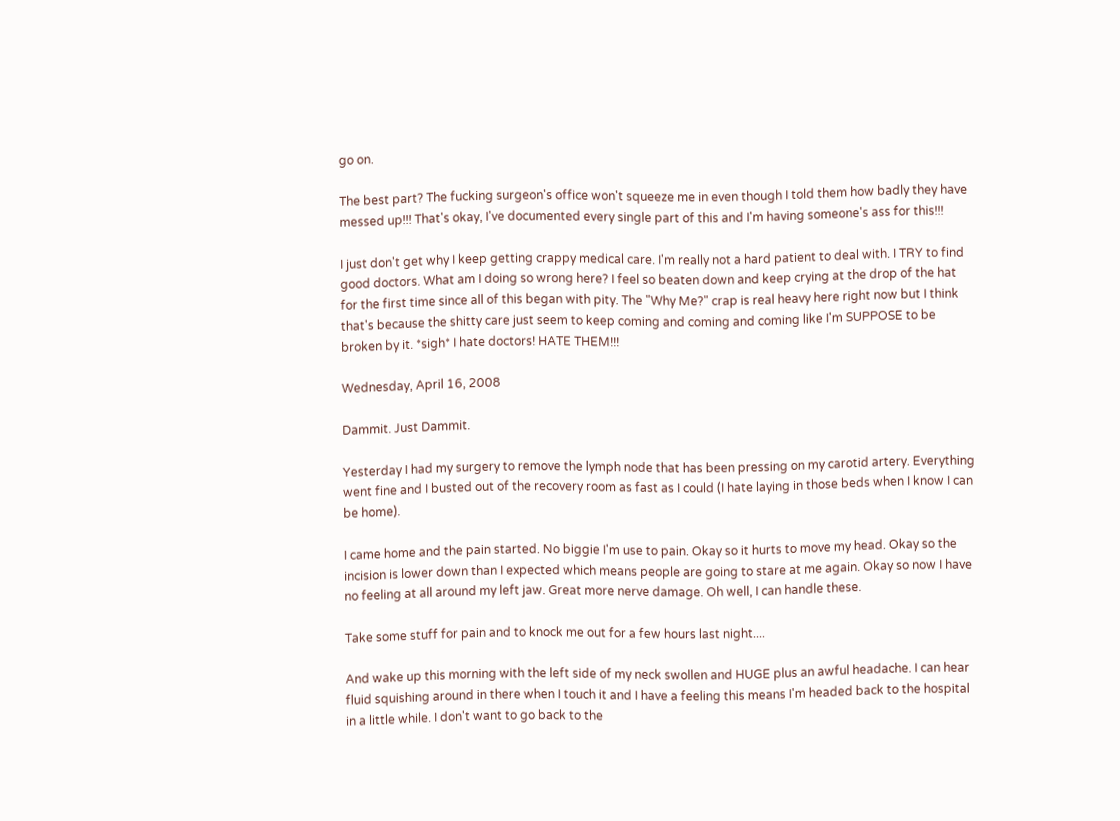go on.

The best part? The fucking surgeon's office won't squeeze me in even though I told them how badly they have messed up!!! That's okay, I've documented every single part of this and I'm having someone's ass for this!!!

I just don't get why I keep getting crappy medical care. I'm really not a hard patient to deal with. I TRY to find good doctors. What am I doing so wrong here? I feel so beaten down and keep crying at the drop of the hat for the first time since all of this began with pity. The "Why Me?" crap is real heavy here right now but I think that's because the shitty care just seem to keep coming and coming and coming like I'm SUPPOSE to be broken by it. *sigh* I hate doctors! HATE THEM!!!

Wednesday, April 16, 2008

Dammit. Just Dammit.

Yesterday I had my surgery to remove the lymph node that has been pressing on my carotid artery. Everything went fine and I busted out of the recovery room as fast as I could (I hate laying in those beds when I know I can be home).

I came home and the pain started. No biggie I'm use to pain. Okay so it hurts to move my head. Okay so the incision is lower down than I expected which means people are going to stare at me again. Okay so now I have no feeling at all around my left jaw. Great more nerve damage. Oh well, I can handle these.

Take some stuff for pain and to knock me out for a few hours last night....

And wake up this morning with the left side of my neck swollen and HUGE plus an awful headache. I can hear fluid squishing around in there when I touch it and I have a feeling this means I'm headed back to the hospital in a little while. I don't want to go back to the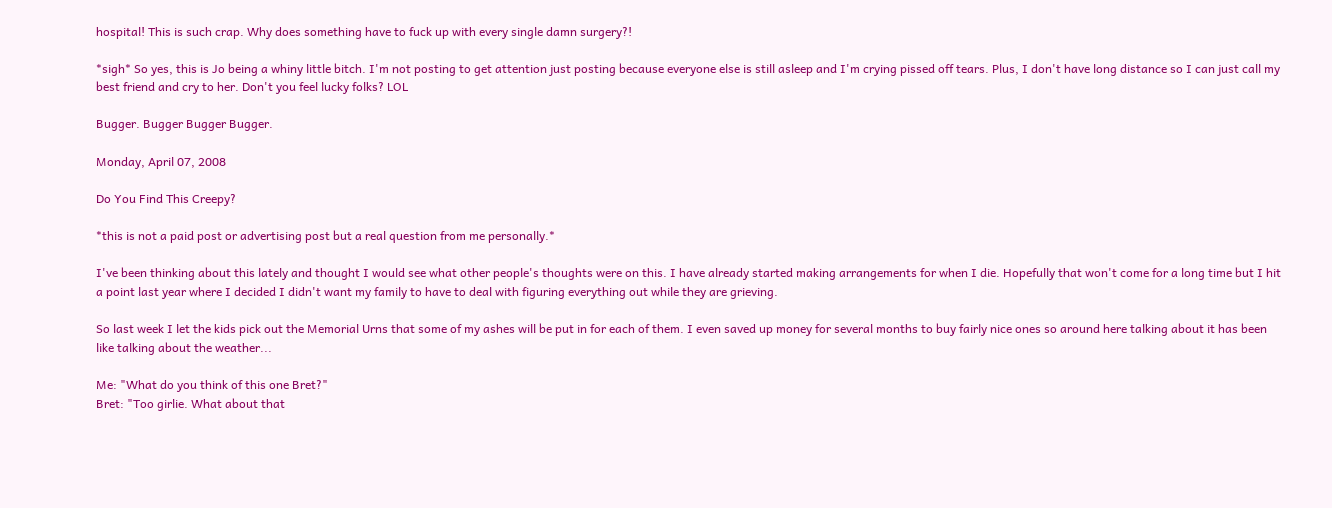hospital! This is such crap. Why does something have to fuck up with every single damn surgery?!

*sigh* So yes, this is Jo being a whiny little bitch. I'm not posting to get attention just posting because everyone else is still asleep and I'm crying pissed off tears. Plus, I don't have long distance so I can just call my best friend and cry to her. Don't you feel lucky folks? LOL

Bugger. Bugger Bugger Bugger.

Monday, April 07, 2008

Do You Find This Creepy?

*this is not a paid post or advertising post but a real question from me personally.*

I've been thinking about this lately and thought I would see what other people's thoughts were on this. I have already started making arrangements for when I die. Hopefully that won't come for a long time but I hit a point last year where I decided I didn't want my family to have to deal with figuring everything out while they are grieving.

So last week I let the kids pick out the Memorial Urns that some of my ashes will be put in for each of them. I even saved up money for several months to buy fairly nice ones so around here talking about it has been like talking about the weather...

Me: "What do you think of this one Bret?"
Bret: "Too girlie. What about that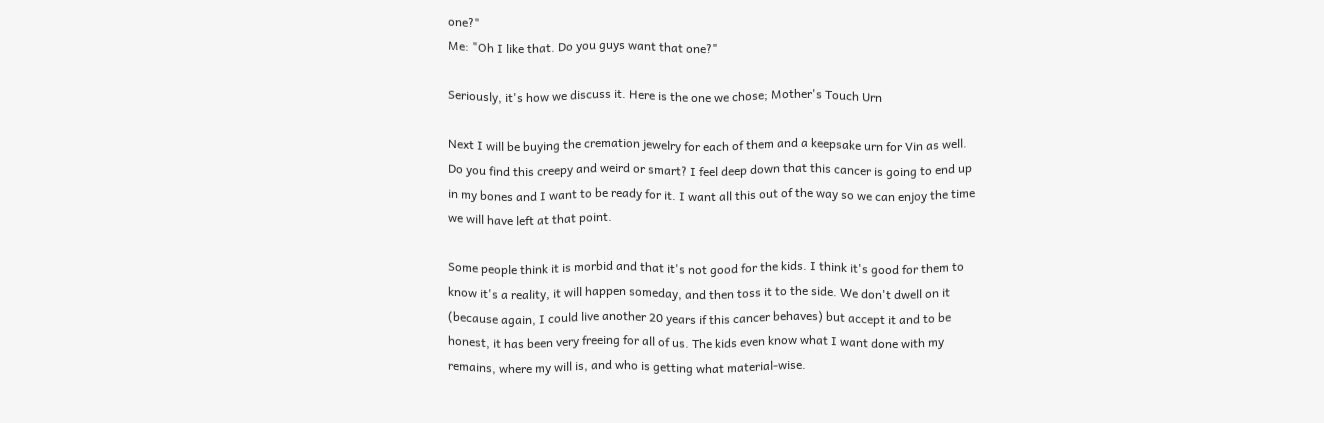one?"
Me: "Oh I like that. Do you guys want that one?"

Seriously, it's how we discuss it. Here is the one we chose; Mother's Touch Urn

Next I will be buying the cremation jewelry for each of them and a keepsake urn for Vin as well. Do you find this creepy and weird or smart? I feel deep down that this cancer is going to end up in my bones and I want to be ready for it. I want all this out of the way so we can enjoy the time we will have left at that point.

Some people think it is morbid and that it's not good for the kids. I think it's good for them to know it's a reality, it will happen someday, and then toss it to the side. We don't dwell on it (because again, I could live another 20 years if this cancer behaves) but accept it and to be honest, it has been very freeing for all of us. The kids even know what I want done with my remains, where my will is, and who is getting what material-wise.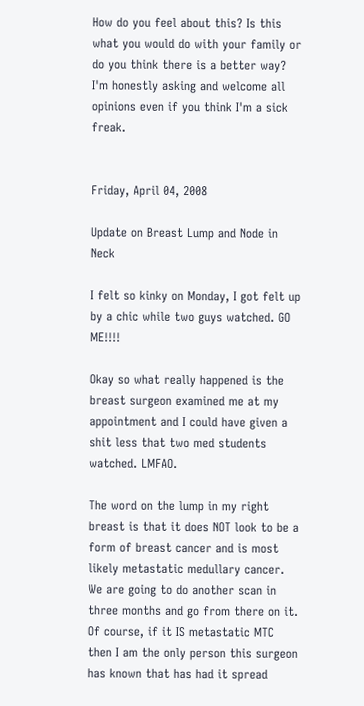How do you feel about this? Is this what you would do with your family or do you think there is a better way? I'm honestly asking and welcome all opinions even if you think I'm a sick freak.


Friday, April 04, 2008

Update on Breast Lump and Node in Neck

I felt so kinky on Monday, I got felt up by a chic while two guys watched. GO ME!!!!

Okay so what really happened is the breast surgeon examined me at my appointment and I could have given a shit less that two med students watched. LMFAO.

The word on the lump in my right breast is that it does NOT look to be a form of breast cancer and is most likely metastatic medullary cancer. We are going to do another scan in three months and go from there on it. Of course, if it IS metastatic MTC then I am the only person this surgeon has known that has had it spread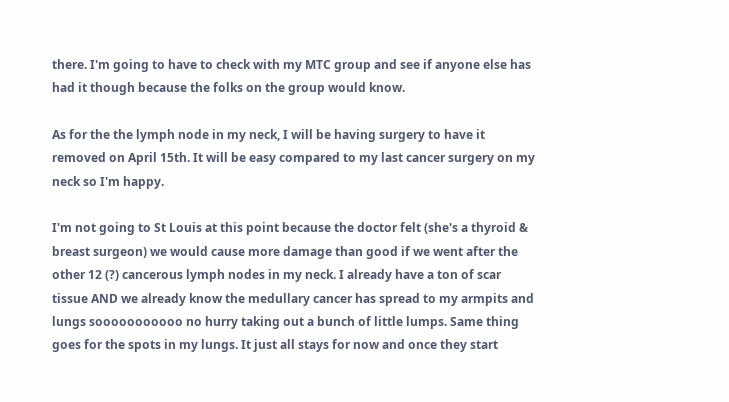there. I'm going to have to check with my MTC group and see if anyone else has had it though because the folks on the group would know.

As for the the lymph node in my neck, I will be having surgery to have it removed on April 15th. It will be easy compared to my last cancer surgery on my neck so I'm happy.

I'm not going to St Louis at this point because the doctor felt (she's a thyroid & breast surgeon) we would cause more damage than good if we went after the other 12 (?) cancerous lymph nodes in my neck. I already have a ton of scar tissue AND we already know the medullary cancer has spread to my armpits and lungs sooooooooooo no hurry taking out a bunch of little lumps. Same thing goes for the spots in my lungs. It just all stays for now and once they start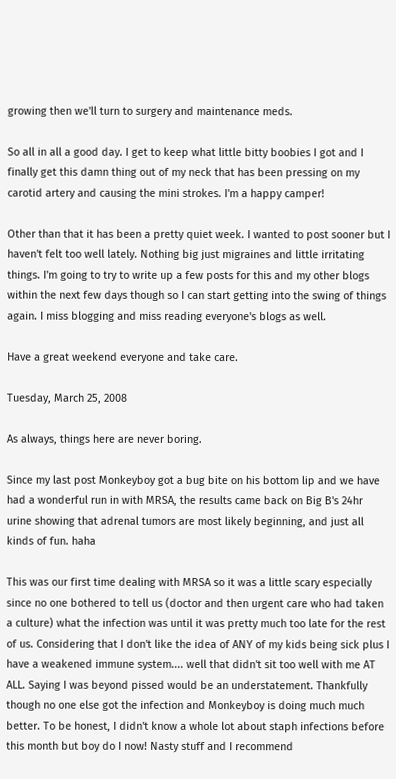growing then we'll turn to surgery and maintenance meds.

So all in all a good day. I get to keep what little bitty boobies I got and I finally get this damn thing out of my neck that has been pressing on my carotid artery and causing the mini strokes. I'm a happy camper!

Other than that it has been a pretty quiet week. I wanted to post sooner but I haven't felt too well lately. Nothing big just migraines and little irritating things. I'm going to try to write up a few posts for this and my other blogs within the next few days though so I can start getting into the swing of things again. I miss blogging and miss reading everyone's blogs as well.

Have a great weekend everyone and take care.

Tuesday, March 25, 2008

As always, things here are never boring.

Since my last post Monkeyboy got a bug bite on his bottom lip and we have had a wonderful run in with MRSA, the results came back on Big B's 24hr urine showing that adrenal tumors are most likely beginning, and just all kinds of fun. haha

This was our first time dealing with MRSA so it was a little scary especially since no one bothered to tell us (doctor and then urgent care who had taken a culture) what the infection was until it was pretty much too late for the rest of us. Considering that I don't like the idea of ANY of my kids being sick plus I have a weakened immune system.... well that didn't sit too well with me AT ALL. Saying I was beyond pissed would be an understatement. Thankfully though no one else got the infection and Monkeyboy is doing much much better. To be honest, I didn't know a whole lot about staph infections before this month but boy do I now! Nasty stuff and I recommend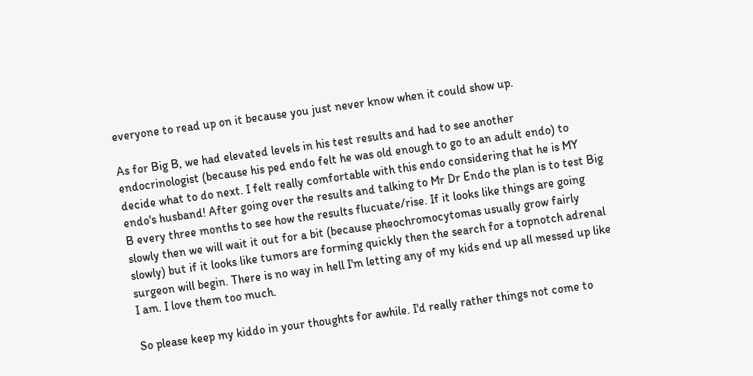everyone to read up on it because you just never know when it could show up.

As for Big B, we had elevated levels in his test results and had to see another endocrinologist (because his ped endo felt he was old enough to go to an adult endo) to decide what to do next. I felt really comfortable with this endo considering that he is MY endo's husband! After going over the results and talking to Mr Dr Endo the plan is to test Big B every three months to see how the results flucuate/rise. If it looks like things are going slowly then we will wait it out for a bit (because pheochromocytomas usually grow fairly slowly) but if it looks like tumors are forming quickly then the search for a topnotch adrenal surgeon will begin. There is no way in hell I'm letting any of my kids end up all messed up like I am. I love them too much.

So please keep my kiddo in your thoughts for awhile. I'd really rather things not come to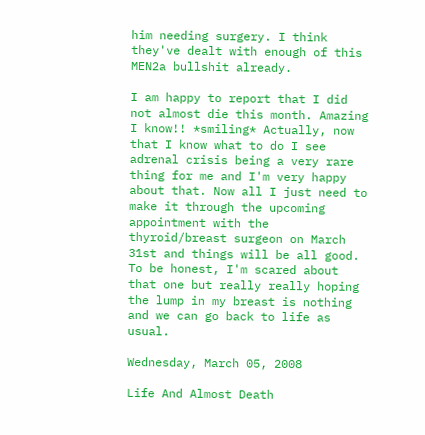him needing surgery. I think they've dealt with enough of this MEN2a bullshit already.

I am happy to report that I did not almost die this month. Amazing I know!! *smiling* Actually, now that I know what to do I see adrenal crisis being a very rare thing for me and I'm very happy about that. Now all I just need to make it through the upcoming appointment with the thyroid/breast surgeon on March 31st and things will be all good. To be honest, I'm scared about that one but really really hoping the lump in my breast is nothing and we can go back to life as usual.

Wednesday, March 05, 2008

Life And Almost Death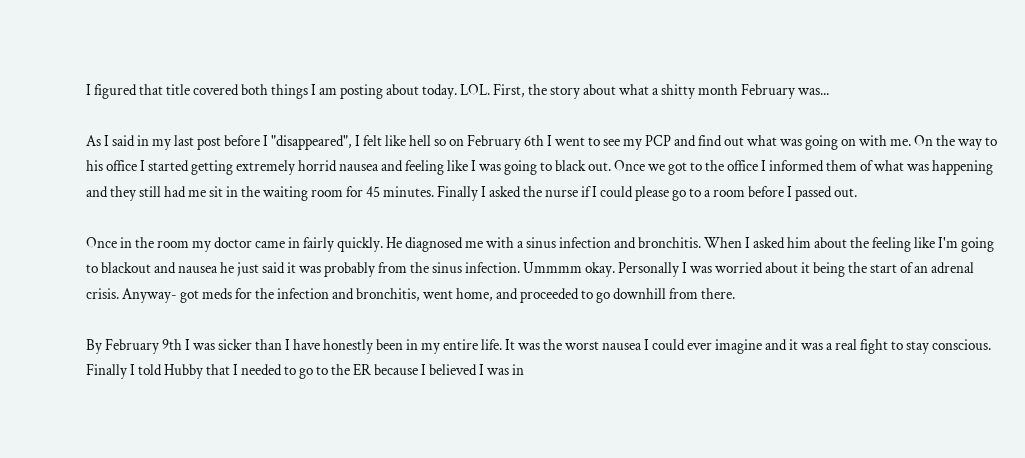I figured that title covered both things I am posting about today. LOL. First, the story about what a shitty month February was...

As I said in my last post before I "disappeared", I felt like hell so on February 6th I went to see my PCP and find out what was going on with me. On the way to his office I started getting extremely horrid nausea and feeling like I was going to black out. Once we got to the office I informed them of what was happening and they still had me sit in the waiting room for 45 minutes. Finally I asked the nurse if I could please go to a room before I passed out.

Once in the room my doctor came in fairly quickly. He diagnosed me with a sinus infection and bronchitis. When I asked him about the feeling like I'm going to blackout and nausea he just said it was probably from the sinus infection. Ummmm okay. Personally I was worried about it being the start of an adrenal crisis. Anyway- got meds for the infection and bronchitis, went home, and proceeded to go downhill from there.

By February 9th I was sicker than I have honestly been in my entire life. It was the worst nausea I could ever imagine and it was a real fight to stay conscious. Finally I told Hubby that I needed to go to the ER because I believed I was in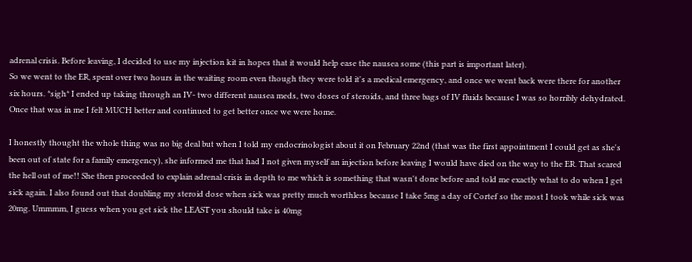adrenal crisis. Before leaving, I decided to use my injection kit in hopes that it would help ease the nausea some (this part is important later).
So we went to the ER, spent over two hours in the waiting room even though they were told it's a medical emergency, and once we went back were there for another six hours. *sigh* I ended up taking through an IV- two different nausea meds, two doses of steroids, and three bags of IV fluids because I was so horribly dehydrated. Once that was in me I felt MUCH better and continued to get better once we were home.

I honestly thought the whole thing was no big deal but when I told my endocrinologist about it on February 22nd (that was the first appointment I could get as she's been out of state for a family emergency), she informed me that had I not given myself an injection before leaving I would have died on the way to the ER. That scared the hell out of me!! She then proceeded to explain adrenal crisis in depth to me which is something that wasn't done before and told me exactly what to do when I get sick again. I also found out that doubling my steroid dose when sick was pretty much worthless because I take 5mg a day of Cortef so the most I took while sick was 20mg. Ummmm, I guess when you get sick the LEAST you should take is 40mg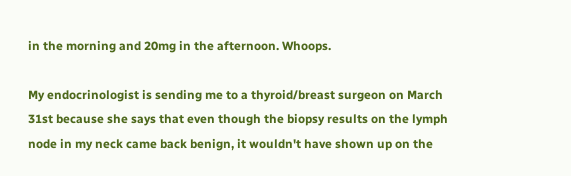in the morning and 20mg in the afternoon. Whoops.

My endocrinologist is sending me to a thyroid/breast surgeon on March 31st because she says that even though the biopsy results on the lymph node in my neck came back benign, it wouldn't have shown up on the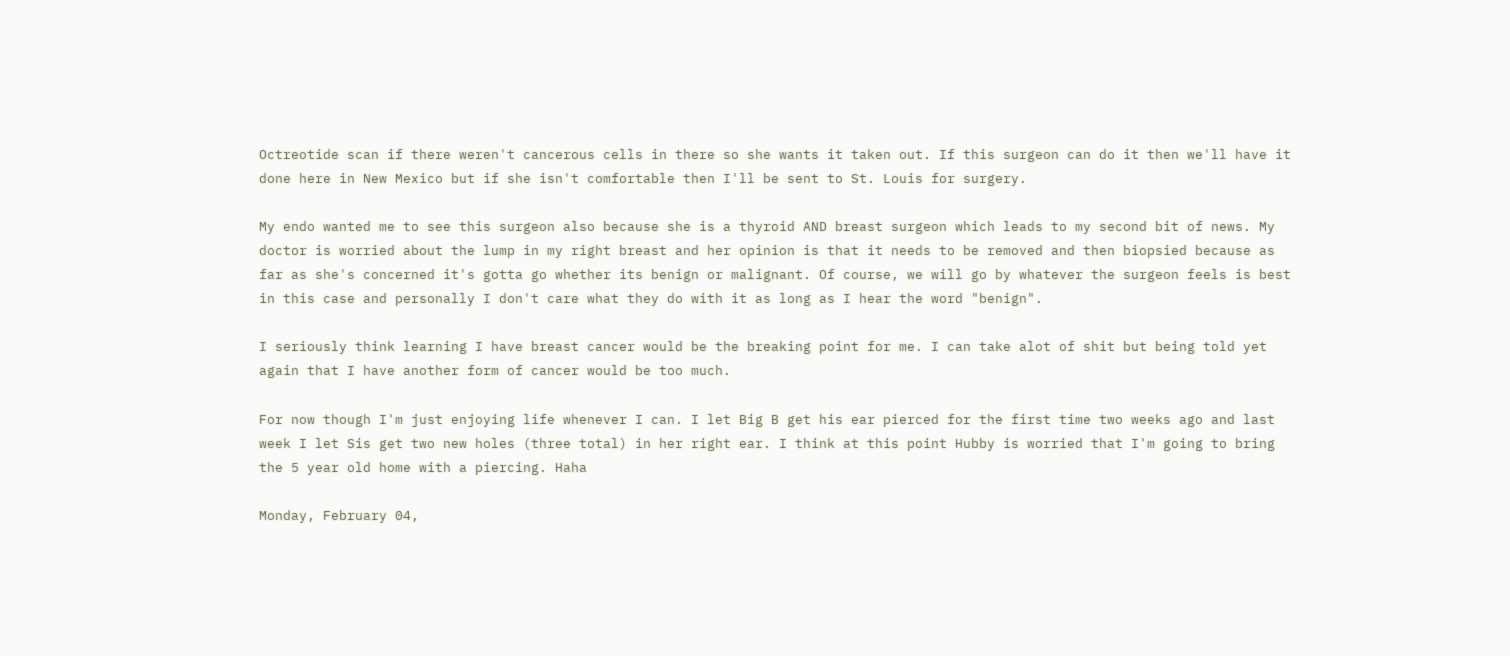Octreotide scan if there weren't cancerous cells in there so she wants it taken out. If this surgeon can do it then we'll have it done here in New Mexico but if she isn't comfortable then I'll be sent to St. Louis for surgery.

My endo wanted me to see this surgeon also because she is a thyroid AND breast surgeon which leads to my second bit of news. My doctor is worried about the lump in my right breast and her opinion is that it needs to be removed and then biopsied because as far as she's concerned it's gotta go whether its benign or malignant. Of course, we will go by whatever the surgeon feels is best in this case and personally I don't care what they do with it as long as I hear the word "benign".

I seriously think learning I have breast cancer would be the breaking point for me. I can take alot of shit but being told yet again that I have another form of cancer would be too much.

For now though I'm just enjoying life whenever I can. I let Big B get his ear pierced for the first time two weeks ago and last week I let Sis get two new holes (three total) in her right ear. I think at this point Hubby is worried that I'm going to bring the 5 year old home with a piercing. Haha

Monday, February 04,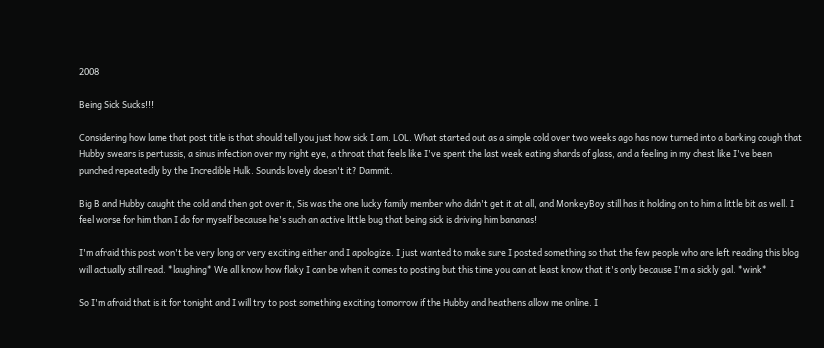2008

Being Sick Sucks!!!

Considering how lame that post title is that should tell you just how sick I am. LOL. What started out as a simple cold over two weeks ago has now turned into a barking cough that Hubby swears is pertussis, a sinus infection over my right eye, a throat that feels like I've spent the last week eating shards of glass, and a feeling in my chest like I've been punched repeatedly by the Incredible Hulk. Sounds lovely doesn't it? Dammit.

Big B and Hubby caught the cold and then got over it, Sis was the one lucky family member who didn't get it at all, and MonkeyBoy still has it holding on to him a little bit as well. I feel worse for him than I do for myself because he's such an active little bug that being sick is driving him bananas!

I'm afraid this post won't be very long or very exciting either and I apologize. I just wanted to make sure I posted something so that the few people who are left reading this blog will actually still read. *laughing* We all know how flaky I can be when it comes to posting but this time you can at least know that it's only because I'm a sickly gal. *wink*

So I'm afraid that is it for tonight and I will try to post something exciting tomorrow if the Hubby and heathens allow me online. I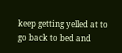keep getting yelled at to go back to bed and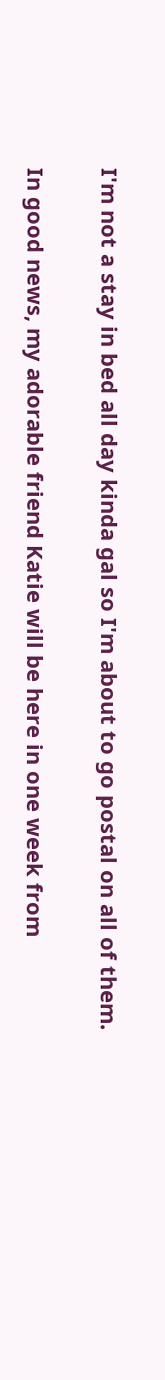I'm not a stay in bed all day kinda gal so I'm about to go postal on all of them.

In good news, my adorable friend Katie will be here in one week from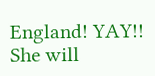England! YAY!! She will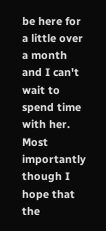be here for a little over a month and I can't wait to spend time with her. Most importantly though I hope that the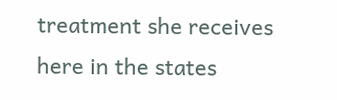treatment she receives here in the states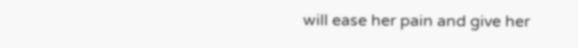will ease her pain and give her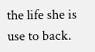the life she is use to back.